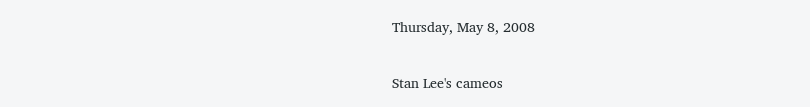Thursday, May 8, 2008

Stan Lee's cameos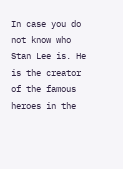In case you do not know who Stan Lee is. He is the creator of the famous heroes in the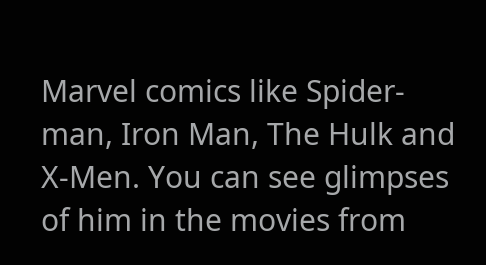Marvel comics like Spider-man, Iron Man, The Hulk and X-Men. You can see glimpses of him in the movies from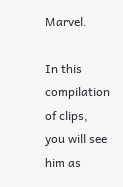Marvel.

In this compilation of clips, you will see him as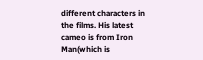different characters in the films. His latest cameo is from Iron Man(which is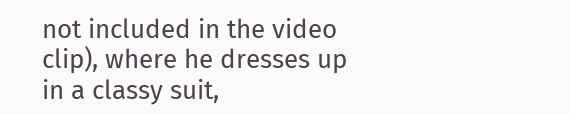not included in the video clip), where he dresses up in a classy suit,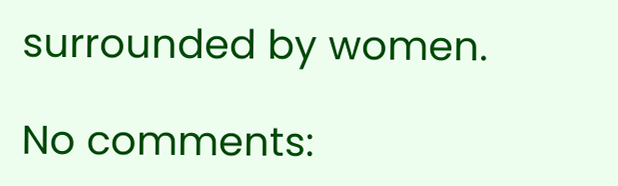surrounded by women.

No comments: